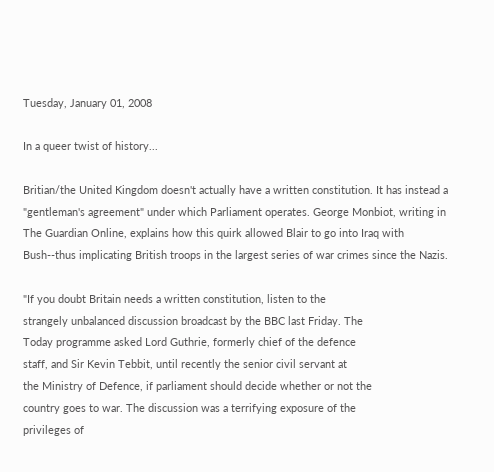Tuesday, January 01, 2008

In a queer twist of history...

Britian/the United Kingdom doesn't actually have a written constitution. It has instead a "gentleman's agreement" under which Parliament operates. George Monbiot, writing in The Guardian Online, explains how this quirk allowed Blair to go into Iraq with Bush--thus implicating British troops in the largest series of war crimes since the Nazis.

"If you doubt Britain needs a written constitution, listen to the
strangely unbalanced discussion broadcast by the BBC last Friday. The
Today programme asked Lord Guthrie, formerly chief of the defence
staff, and Sir Kevin Tebbit, until recently the senior civil servant at
the Ministry of Defence, if parliament should decide whether or not the
country goes to war. The discussion was a terrifying exposure of the
privileges of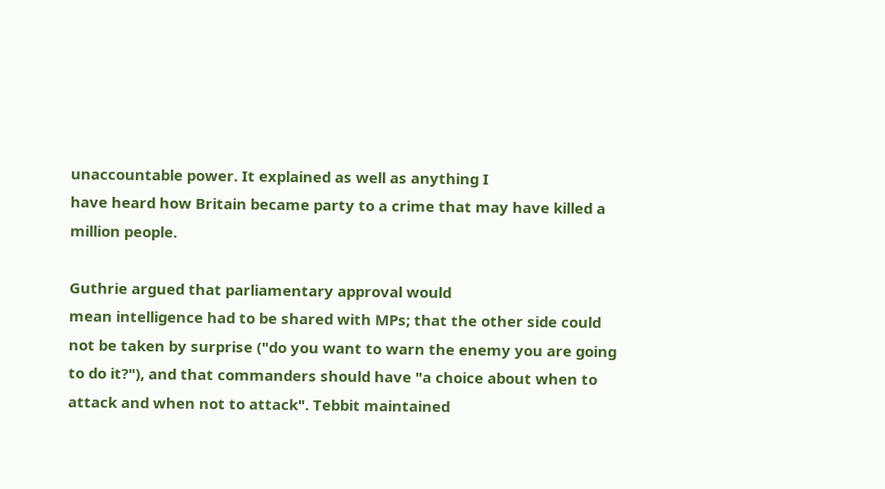unaccountable power. It explained as well as anything I
have heard how Britain became party to a crime that may have killed a
million people.

Guthrie argued that parliamentary approval would
mean intelligence had to be shared with MPs; that the other side could
not be taken by surprise ("do you want to warn the enemy you are going
to do it?"), and that commanders should have "a choice about when to
attack and when not to attack". Tebbit maintained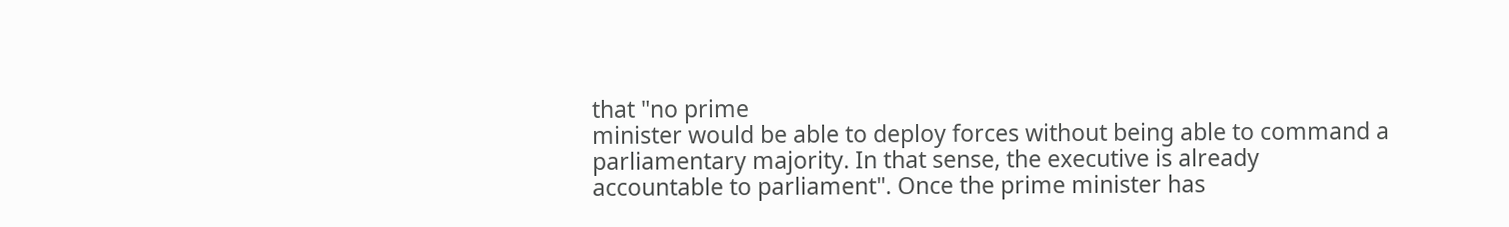that "no prime
minister would be able to deploy forces without being able to command a
parliamentary majority. In that sense, the executive is already
accountable to parliament". Once the prime minister has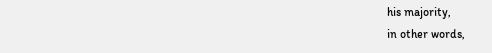his majority,
in other words,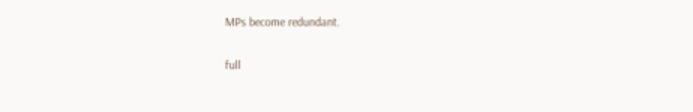MPs become redundant.

full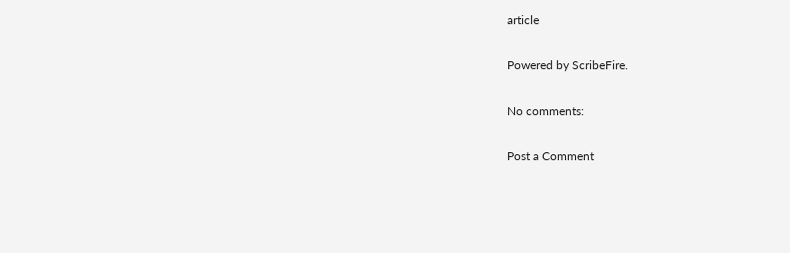article

Powered by ScribeFire.

No comments:

Post a Comment